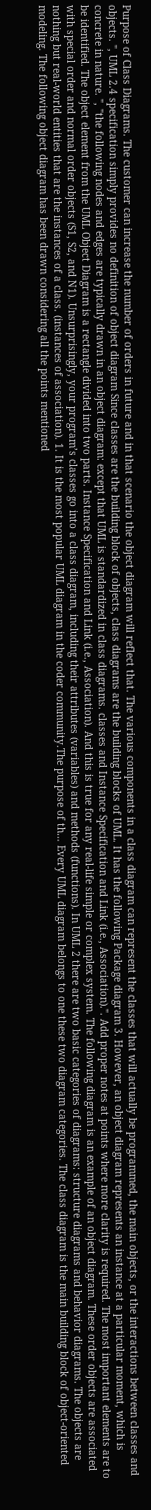Purpose of Class Diagrams. The customer can increase the number of orders in future and in that scenario the object diagram will reflect that. The various components in a class diagram can represent the classes that will actually be programmed, the main objects, or the interactions between classes and objects. ", UML 2.4 specification simply provides no definition of object diagram Since classes are the building block of objects, class diagrams are the building blocks of UML. It has the following Package diagram 3. However, an object diagram represents an instance at a particular moment, which is concrete in nature. ", "the following nodes and edges are typically drawn in an object diagram: except that UML is standardized in class diagrams. classes and Instance Specification and Link (i.e., Association).". Add proper notes at points where more clarity is required. The most important elements are to be identified. The object element from the UML Object Diagram is a rectangle divided into two parts. Instance Specification and Link (i.e., Association). And this is true for any real-life simple or complex system. The following diagram is an example of an object diagram. These order objects are associated with special order and normal order objects (S1, S2, and N1). Unsurprisingly, your program’s classes go into a class diagram, including their attributes (variables) and methods (functions). In UML 2 there are two basic categories of diagrams: structure diagrams and behavior diagrams. The objects are nothing but real-world entities that are the instances of a class. (instances of association). 1. It is the most popular UML diagram in the coder community.The purpose of th… Every UML diagram belongs to one these two diagram categories. The class diagram is the main building block of object-oriented modeling. The following object diagram has been drawn considering all the points mentioned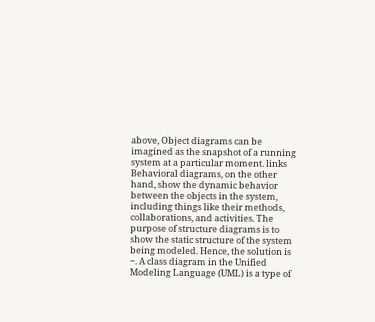above, Object diagrams can be imagined as the snapshot of a running system at a particular moment. links Behavioral diagrams, on the other hand, show the dynamic behavior between the objects in the system, including things like their methods, collaborations, and activities. The purpose of structure diagrams is to show the static structure of the system being modeled. Hence, the solution is −. A class diagram in the Unified Modeling Language (UML) is a type of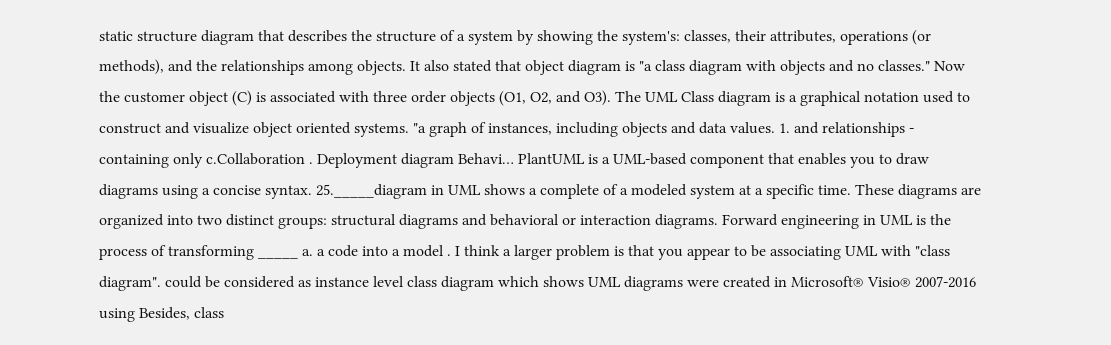static structure diagram that describes the structure of a system by showing the system's: classes, their attributes, operations (or methods), and the relationships among objects. It also stated that object diagram is "a class diagram with objects and no classes." Now the customer object (C) is associated with three order objects (O1, O2, and O3). The UML Class diagram is a graphical notation used to construct and visualize object oriented systems. "a graph of instances, including objects and data values. 1. and relationships - containing only c.Collaboration . Deployment diagram Behavi… PlantUML is a UML-based component that enables you to draw diagrams using a concise syntax. 25._____diagram in UML shows a complete of a modeled system at a specific time. These diagrams are organized into two distinct groups: structural diagrams and behavioral or interaction diagrams. Forward engineering in UML is the process of transforming _____ a. a code into a model . I think a larger problem is that you appear to be associating UML with "class diagram". could be considered as instance level class diagram which shows UML diagrams were created in Microsoft® Visio® 2007-2016 using Besides, class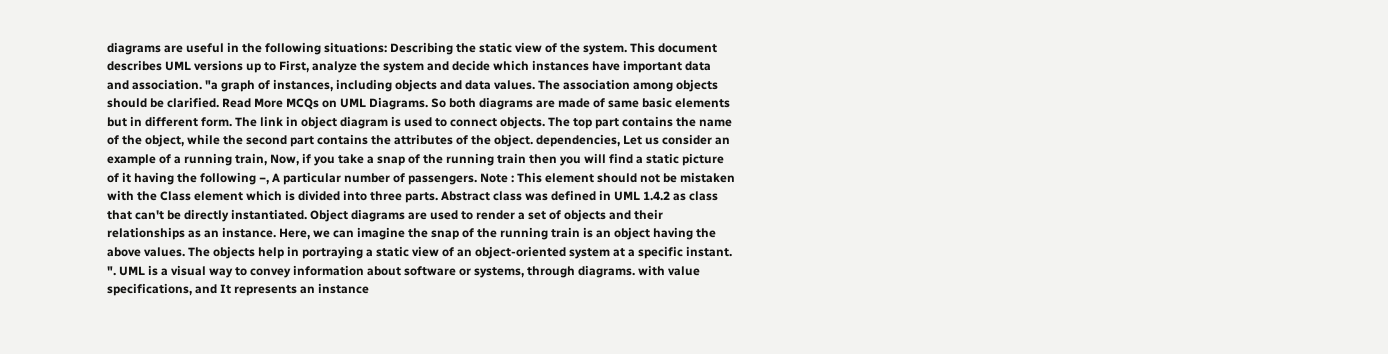diagrams are useful in the following situations: Describing the static view of the system. This document describes UML versions up to First, analyze the system and decide which instances have important data and association. "a graph of instances, including objects and data values. The association among objects should be clarified. Read More MCQs on UML Diagrams. So both diagrams are made of same basic elements but in different form. The link in object diagram is used to connect objects. The top part contains the name of the object, while the second part contains the attributes of the object. dependencies, Let us consider an example of a running train, Now, if you take a snap of the running train then you will find a static picture of it having the following −, A particular number of passengers. Note : This element should not be mistaken with the Class element which is divided into three parts. Abstract class was defined in UML 1.4.2 as class that can't be directly instantiated. Object diagrams are used to render a set of objects and their relationships as an instance. Here, we can imagine the snap of the running train is an object having the above values. The objects help in portraying a static view of an object-oriented system at a specific instant. ". UML is a visual way to convey information about software or systems, through diagrams. with value specifications, and It represents an instance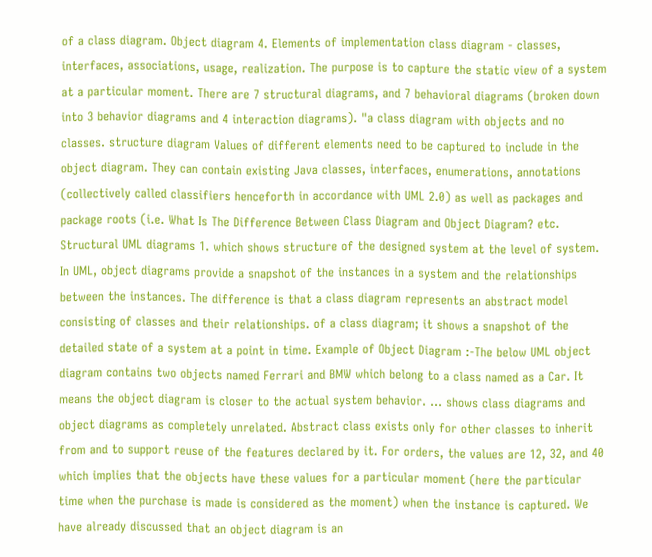of a class diagram. Object diagram 4. Elements of implementation class diagram - classes, interfaces, associations, usage, realization. The purpose is to capture the static view of a system at a particular moment. There are 7 structural diagrams, and 7 behavioral diagrams (broken down into 3 behavior diagrams and 4 interaction diagrams). "a class diagram with objects and no classes. structure diagram Values of different elements need to be captured to include in the object diagram. They can contain existing Java classes, interfaces, enumerations, annotations (collectively called classifiers henceforth in accordance with UML 2.0) as well as packages and package roots (i.e. What Is The Difference Between Class Diagram and Object Diagram? etc. Structural UML diagrams 1. which shows structure of the designed system at the level of system. In UML, object diagrams provide a snapshot of the instances in a system and the relationships between the instances. The difference is that a class diagram represents an abstract model consisting of classes and their relationships. of a class diagram; it shows a snapshot of the detailed state of a system at a point in time. Example of Object Diagram :-The below UML object diagram contains two objects named Ferrari and BMW which belong to a class named as a Car. It means the object diagram is closer to the actual system behavior. … shows class diagrams and object diagrams as completely unrelated. Abstract class exists only for other classes to inherit from and to support reuse of the features declared by it. For orders, the values are 12, 32, and 40 which implies that the objects have these values for a particular moment (here the particular time when the purchase is made is considered as the moment) when the instance is captured. We have already discussed that an object diagram is an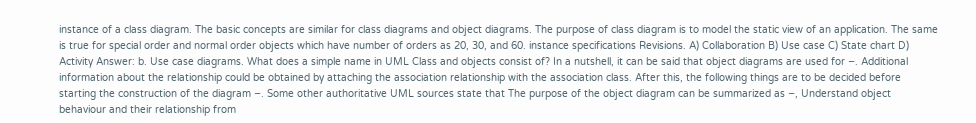instance of a class diagram. The basic concepts are similar for class diagrams and object diagrams. The purpose of class diagram is to model the static view of an application. The same is true for special order and normal order objects which have number of orders as 20, 30, and 60. instance specifications Revisions. A) Collaboration B) Use case C) State chart D) Activity Answer: b. Use case diagrams. What does a simple name in UML Class and objects consist of? In a nutshell, it can be said that object diagrams are used for −. Additional information about the relationship could be obtained by attaching the association relationship with the association class. After this, the following things are to be decided before starting the construction of the diagram −. Some other authoritative UML sources state that The purpose of the object diagram can be summarized as −, Understand object behaviour and their relationship from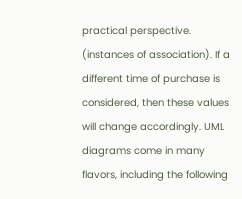practical perspective. (instances of association). If a different time of purchase is considered, then these values will change accordingly. UML diagrams come in many flavors, including the following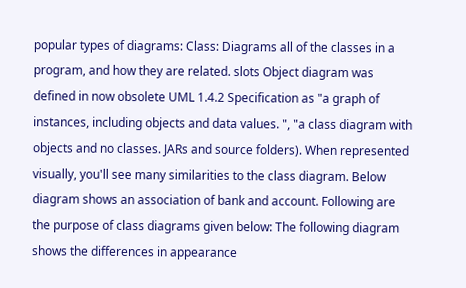popular types of diagrams: Class: Diagrams all of the classes in a program, and how they are related. slots Object diagram was defined in now obsolete UML 1.4.2 Specification as "a graph of instances, including objects and data values. ", "a class diagram with objects and no classes. JARs and source folders). When represented visually, you'll see many similarities to the class diagram. Below diagram shows an association of bank and account. Following are the purpose of class diagrams given below: The following diagram shows the differences in appearance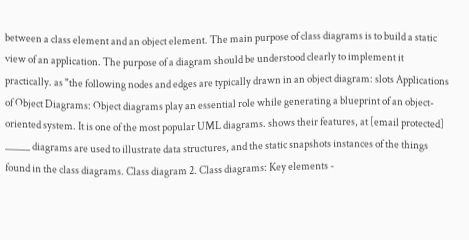between a class element and an object element. The main purpose of class diagrams is to build a static view of an application. The purpose of a diagram should be understood clearly to implement it practically. as "the following nodes and edges are typically drawn in an object diagram: slots Applications of Object Diagrams: Object diagrams play an essential role while generating a blueprint of an object-oriented system. It is one of the most popular UML diagrams. shows their features, at [email protected] _____ diagrams are used to illustrate data structures, and the static snapshots instances of the things found in the class diagrams. Class diagram 2. Class diagrams: Key elements -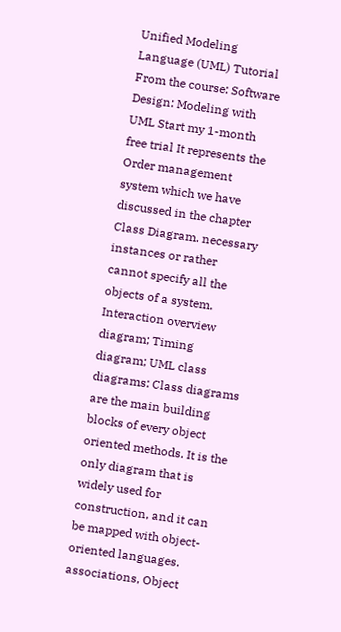Unified Modeling Language (UML) Tutorial From the course: Software Design: Modeling with UML Start my 1-month free trial It represents the Order management system which we have discussed in the chapter Class Diagram. necessary instances or rather cannot specify all the objects of a system. Interaction overview diagram; Timing diagram; UML class diagrams: Class diagrams are the main building blocks of every object oriented methods. It is the only diagram that is widely used for construction, and it can be mapped with object-oriented languages. associations, Object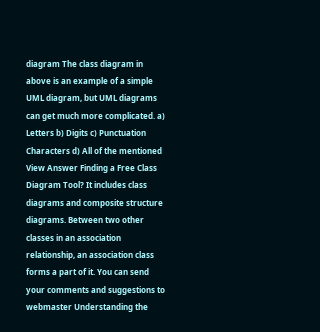diagram The class diagram in above is an example of a simple UML diagram, but UML diagrams can get much more complicated. a) Letters b) Digits c) Punctuation Characters d) All of the mentioned View Answer Finding a Free Class Diagram Tool? It includes class diagrams and composite structure diagrams. Between two other classes in an association relationship, an association class forms a part of it. You can send your comments and suggestions to webmaster Understanding the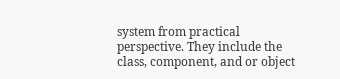system from practical perspective. They include the class, component, and or object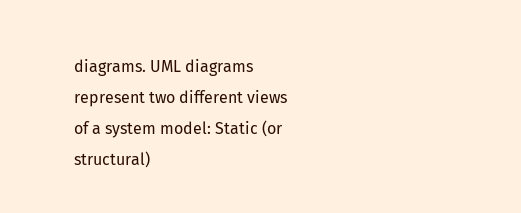diagrams. UML diagrams represent two different views of a system model: Static (or structural)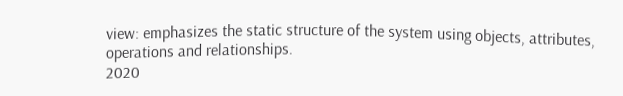view: emphasizes the static structure of the system using objects, attributes, operations and relationships.
2020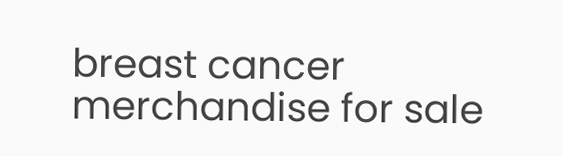breast cancer merchandise for sale